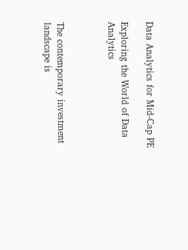Data Analytics for Mid-Cap PE

Exploring the World of Data Analytics



The contemporary investment landscape is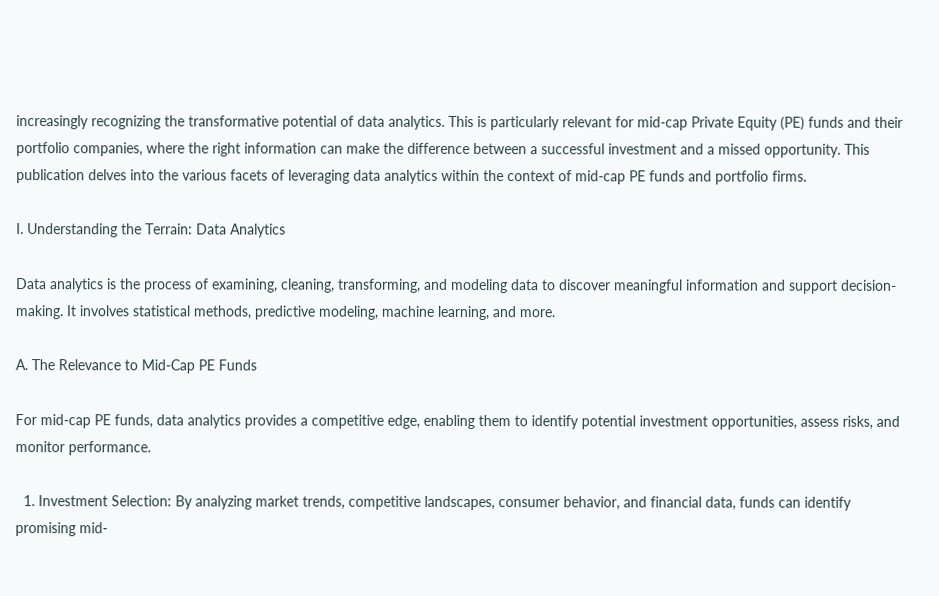increasingly recognizing the transformative potential of data analytics. This is particularly relevant for mid-cap Private Equity (PE) funds and their portfolio companies, where the right information can make the difference between a successful investment and a missed opportunity. This publication delves into the various facets of leveraging data analytics within the context of mid-cap PE funds and portfolio firms.

I. Understanding the Terrain: Data Analytics

Data analytics is the process of examining, cleaning, transforming, and modeling data to discover meaningful information and support decision-making. It involves statistical methods, predictive modeling, machine learning, and more.

A. The Relevance to Mid-Cap PE Funds

For mid-cap PE funds, data analytics provides a competitive edge, enabling them to identify potential investment opportunities, assess risks, and monitor performance.

  1. Investment Selection: By analyzing market trends, competitive landscapes, consumer behavior, and financial data, funds can identify promising mid-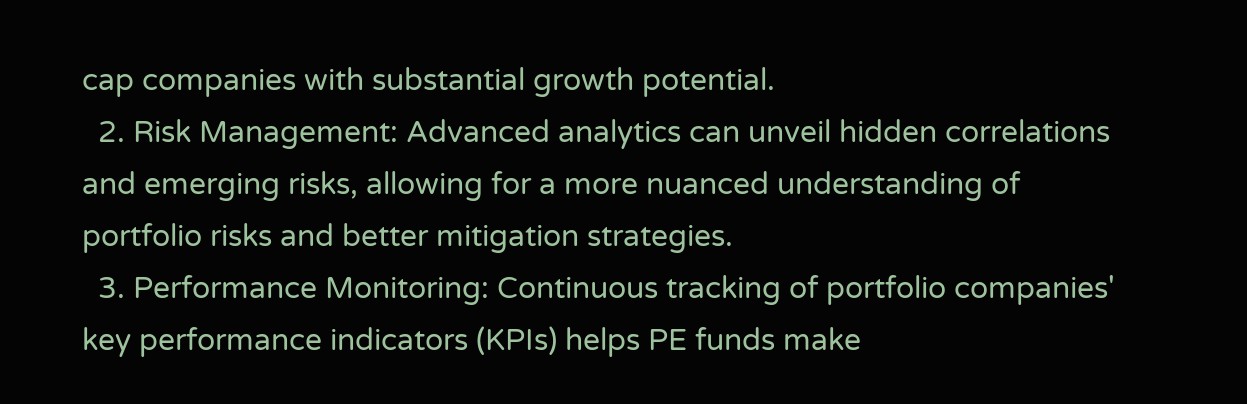cap companies with substantial growth potential.
  2. Risk Management: Advanced analytics can unveil hidden correlations and emerging risks, allowing for a more nuanced understanding of portfolio risks and better mitigation strategies.
  3. Performance Monitoring: Continuous tracking of portfolio companies' key performance indicators (KPIs) helps PE funds make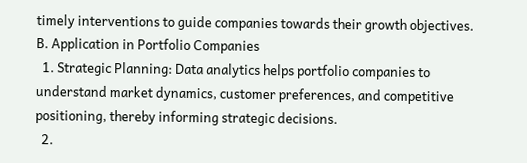timely interventions to guide companies towards their growth objectives.
B. Application in Portfolio Companies
  1. Strategic Planning: Data analytics helps portfolio companies to understand market dynamics, customer preferences, and competitive positioning, thereby informing strategic decisions.
  2.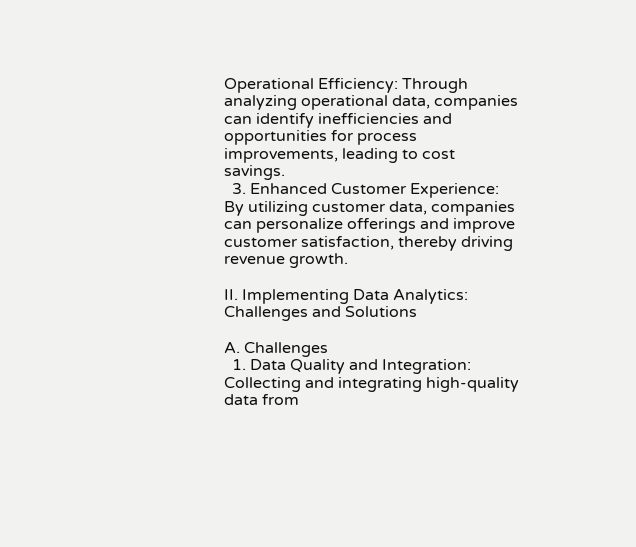Operational Efficiency: Through analyzing operational data, companies can identify inefficiencies and opportunities for process improvements, leading to cost savings.
  3. Enhanced Customer Experience: By utilizing customer data, companies can personalize offerings and improve customer satisfaction, thereby driving revenue growth.

II. Implementing Data Analytics: Challenges and Solutions

A. Challenges
  1. Data Quality and Integration: Collecting and integrating high-quality data from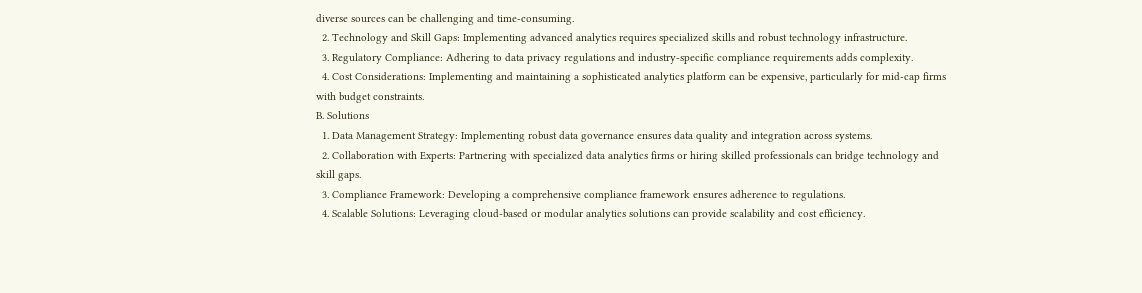diverse sources can be challenging and time-consuming.
  2. Technology and Skill Gaps: Implementing advanced analytics requires specialized skills and robust technology infrastructure.
  3. Regulatory Compliance: Adhering to data privacy regulations and industry-specific compliance requirements adds complexity.
  4. Cost Considerations: Implementing and maintaining a sophisticated analytics platform can be expensive, particularly for mid-cap firms with budget constraints.
B. Solutions
  1. Data Management Strategy: Implementing robust data governance ensures data quality and integration across systems.
  2. Collaboration with Experts: Partnering with specialized data analytics firms or hiring skilled professionals can bridge technology and skill gaps.
  3. Compliance Framework: Developing a comprehensive compliance framework ensures adherence to regulations.
  4. Scalable Solutions: Leveraging cloud-based or modular analytics solutions can provide scalability and cost efficiency.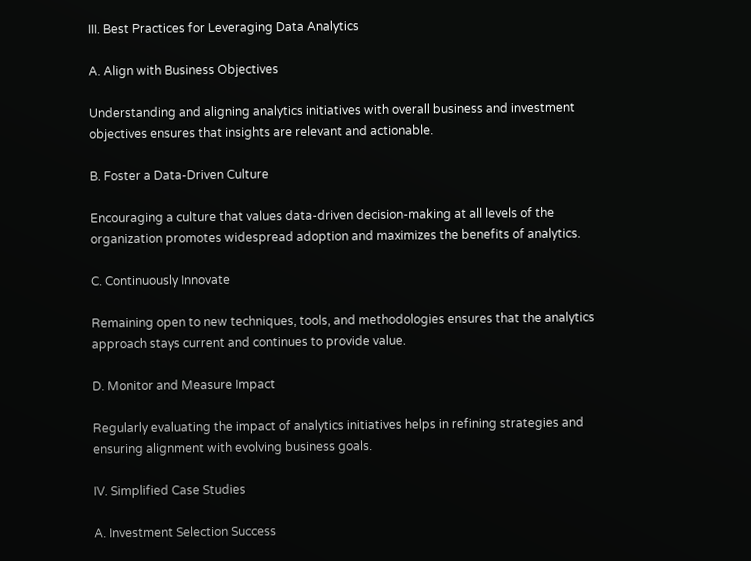III. Best Practices for Leveraging Data Analytics

A. Align with Business Objectives

Understanding and aligning analytics initiatives with overall business and investment objectives ensures that insights are relevant and actionable.

B. Foster a Data-Driven Culture

Encouraging a culture that values data-driven decision-making at all levels of the organization promotes widespread adoption and maximizes the benefits of analytics.

C. Continuously Innovate

Remaining open to new techniques, tools, and methodologies ensures that the analytics approach stays current and continues to provide value.

D. Monitor and Measure Impact

Regularly evaluating the impact of analytics initiatives helps in refining strategies and ensuring alignment with evolving business goals.

IV. Simplified Case Studies

A. Investment Selection Success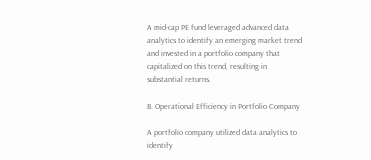A mid-cap PE fund leveraged advanced data analytics to identify an emerging market trend and invested in a portfolio company that capitalized on this trend, resulting in substantial returns.

B. Operational Efficiency in Portfolio Company

A portfolio company utilized data analytics to identify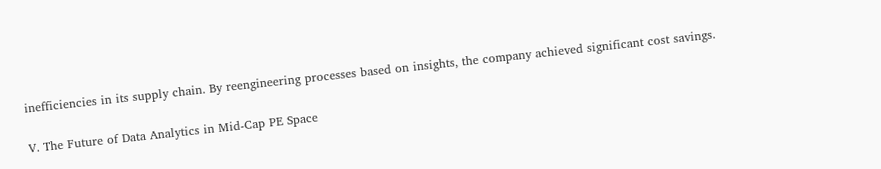inefficiencies in its supply chain. By reengineering processes based on insights, the company achieved significant cost savings.

V. The Future of Data Analytics in Mid-Cap PE Space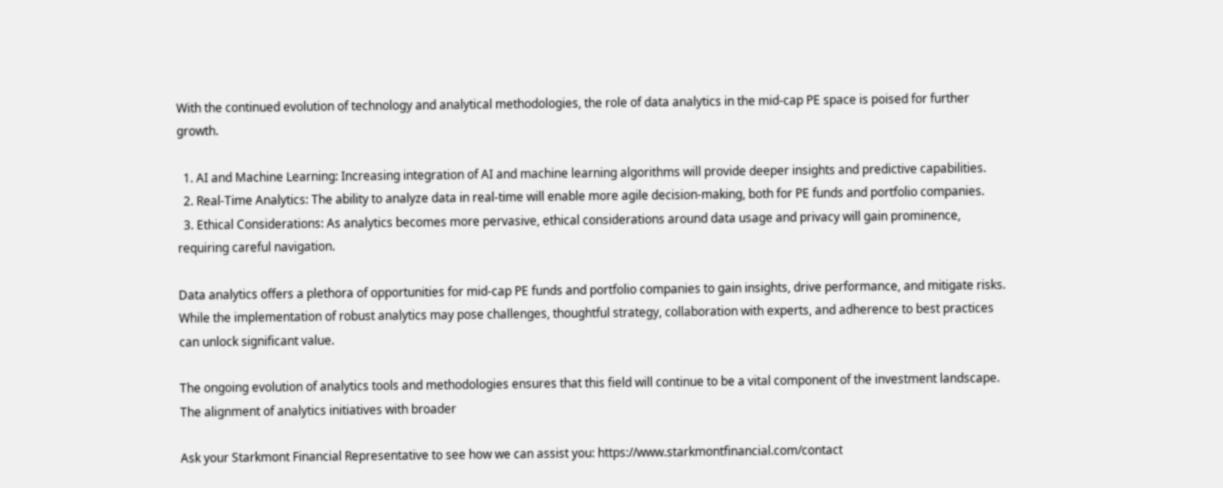With the continued evolution of technology and analytical methodologies, the role of data analytics in the mid-cap PE space is poised for further growth.

  1. AI and Machine Learning: Increasing integration of AI and machine learning algorithms will provide deeper insights and predictive capabilities.
  2. Real-Time Analytics: The ability to analyze data in real-time will enable more agile decision-making, both for PE funds and portfolio companies.
  3. Ethical Considerations: As analytics becomes more pervasive, ethical considerations around data usage and privacy will gain prominence, requiring careful navigation.

Data analytics offers a plethora of opportunities for mid-cap PE funds and portfolio companies to gain insights, drive performance, and mitigate risks. While the implementation of robust analytics may pose challenges, thoughtful strategy, collaboration with experts, and adherence to best practices can unlock significant value.

The ongoing evolution of analytics tools and methodologies ensures that this field will continue to be a vital component of the investment landscape. The alignment of analytics initiatives with broader

Ask your Starkmont Financial Representative to see how we can assist you: https://www.starkmontfinancial.com/contact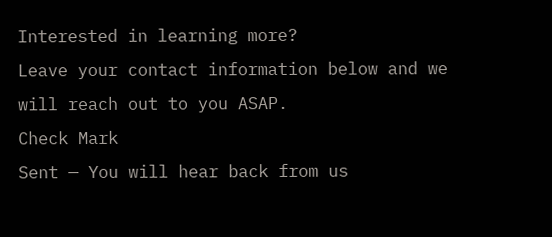Interested in learning more?
Leave your contact information below and we will reach out to you ASAP.
Check Mark
Sent — You will hear back from us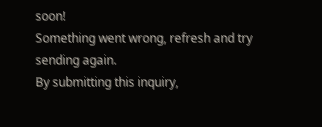soon!
Something went wrong, refresh and try sending again.
By submitting this inquiry,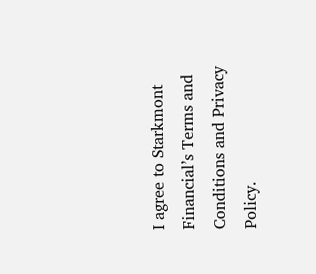I agree to Starkmont Financial’s Terms and Conditions and Privacy Policy.